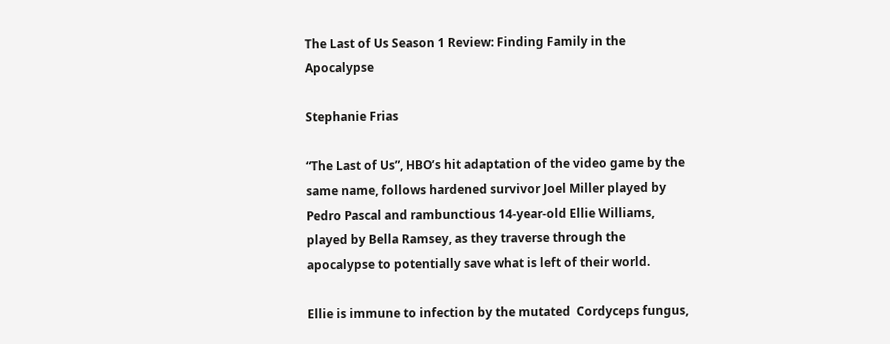The Last of Us Season 1 Review: Finding Family in the Apocalypse

Stephanie Frias

“The Last of Us”, HBO’s hit adaptation of the video game by the same name, follows hardened survivor Joel Miller played by Pedro Pascal and rambunctious 14-year-old Ellie Williams, played by Bella Ramsey, as they traverse through the apocalypse to potentially save what is left of their world.

Ellie is immune to infection by the mutated  Cordyceps fungus,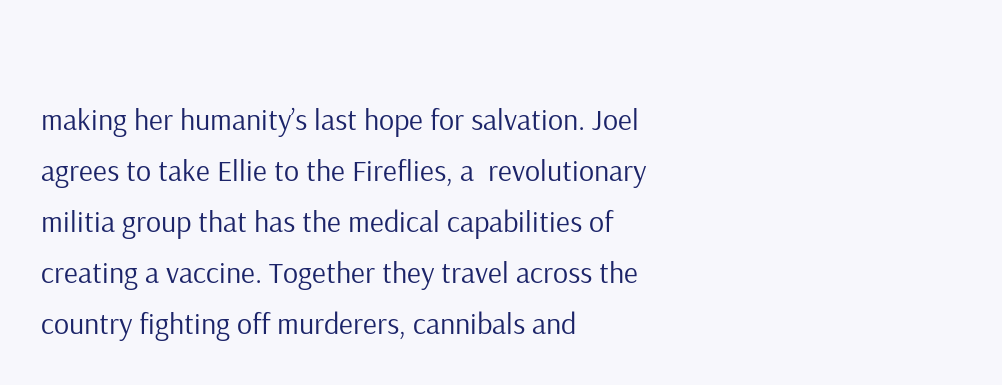making her humanity’s last hope for salvation. Joel agrees to take Ellie to the Fireflies, a  revolutionary militia group that has the medical capabilities of creating a vaccine. Together they travel across the country fighting off murderers, cannibals and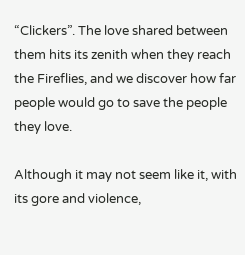“Clickers”. The love shared between them hits its zenith when they reach the Fireflies, and we discover how far people would go to save the people they love.

Although it may not seem like it, with its gore and violence,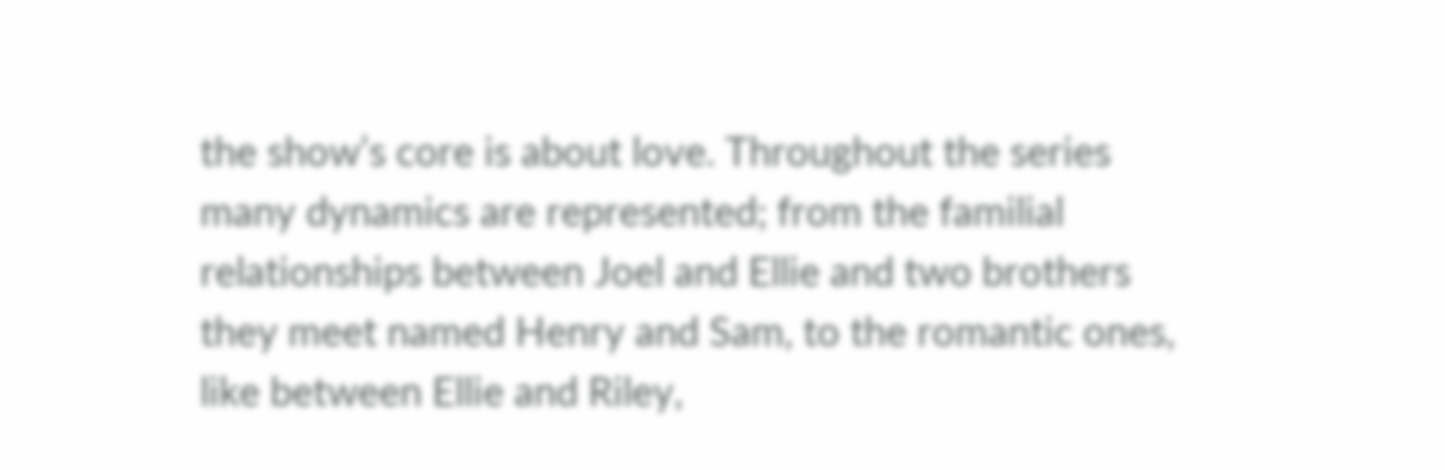the show’s core is about love. Throughout the series many dynamics are represented; from the familial relationships between Joel and Ellie and two brothers they meet named Henry and Sam, to the romantic ones, like between Ellie and Riley,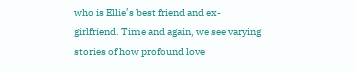who is Ellie’s best friend and ex-girlfriend. Time and again, we see varying stories of how profound love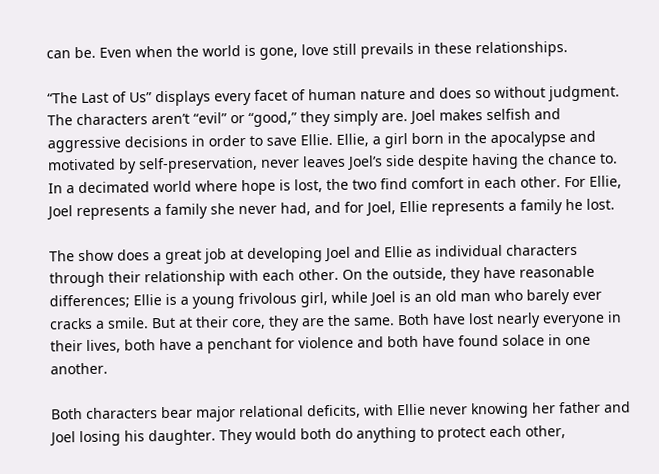can be. Even when the world is gone, love still prevails in these relationships.

“The Last of Us” displays every facet of human nature and does so without judgment. The characters aren’t “evil” or “good,” they simply are. Joel makes selfish and aggressive decisions in order to save Ellie. Ellie, a girl born in the apocalypse and motivated by self-preservation, never leaves Joel’s side despite having the chance to. In a decimated world where hope is lost, the two find comfort in each other. For Ellie, Joel represents a family she never had, and for Joel, Ellie represents a family he lost.

The show does a great job at developing Joel and Ellie as individual characters through their relationship with each other. On the outside, they have reasonable differences; Ellie is a young frivolous girl, while Joel is an old man who barely ever cracks a smile. But at their core, they are the same. Both have lost nearly everyone in their lives, both have a penchant for violence and both have found solace in one another.

Both characters bear major relational deficits, with Ellie never knowing her father and Joel losing his daughter. They would both do anything to protect each other,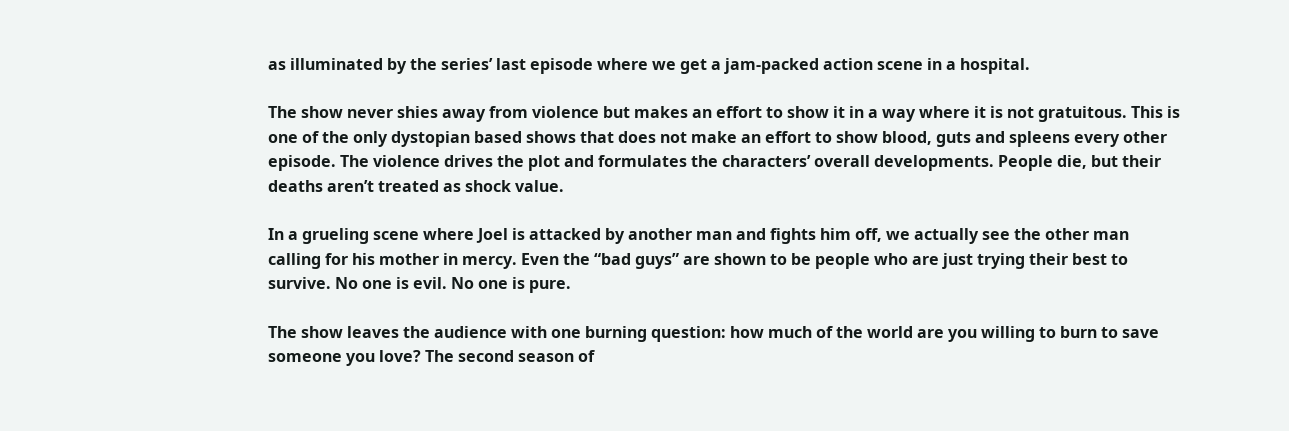as illuminated by the series’ last episode where we get a jam-packed action scene in a hospital.

The show never shies away from violence but makes an effort to show it in a way where it is not gratuitous. This is one of the only dystopian based shows that does not make an effort to show blood, guts and spleens every other episode. The violence drives the plot and formulates the characters’ overall developments. People die, but their deaths aren’t treated as shock value.

In a grueling scene where Joel is attacked by another man and fights him off, we actually see the other man calling for his mother in mercy. Even the “bad guys” are shown to be people who are just trying their best to survive. No one is evil. No one is pure.

The show leaves the audience with one burning question: how much of the world are you willing to burn to save someone you love? The second season of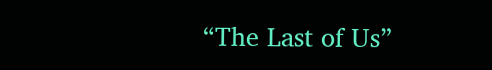“The Last of Us”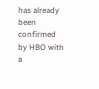has already been confirmed by HBO with a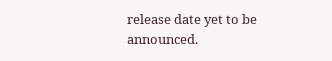release date yet to be announced.